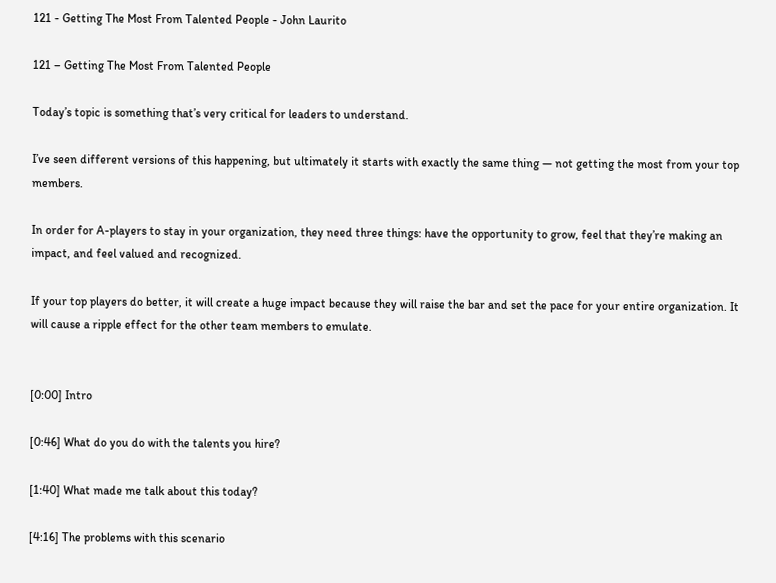121 - Getting The Most From Talented People - John Laurito

121 – Getting The Most From Talented People

Today’s topic is something that’s very critical for leaders to understand.

I’ve seen different versions of this happening, but ultimately it starts with exactly the same thing — not getting the most from your top members.

In order for A-players to stay in your organization, they need three things: have the opportunity to grow, feel that they’re making an impact, and feel valued and recognized.

If your top players do better, it will create a huge impact because they will raise the bar and set the pace for your entire organization. It will cause a ripple effect for the other team members to emulate.


[0:00] Intro

[0:46] What do you do with the talents you hire?

[1:40] What made me talk about this today?

[4:16] The problems with this scenario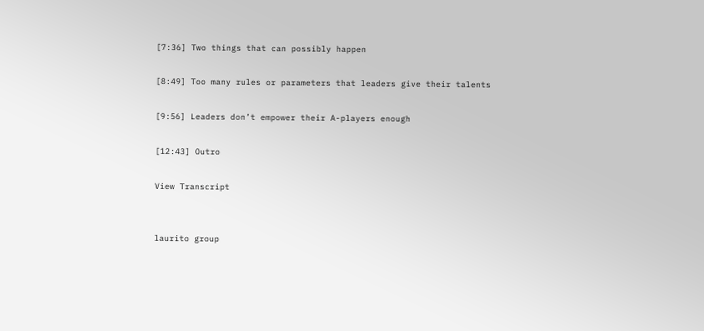[7:36] Two things that can possibly happen

[8:49] Too many rules or parameters that leaders give their talents

[9:56] Leaders don’t empower their A-players enough

[12:43] Outro

View Transcript


laurito group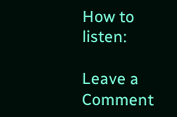How to listen:

Leave a Comment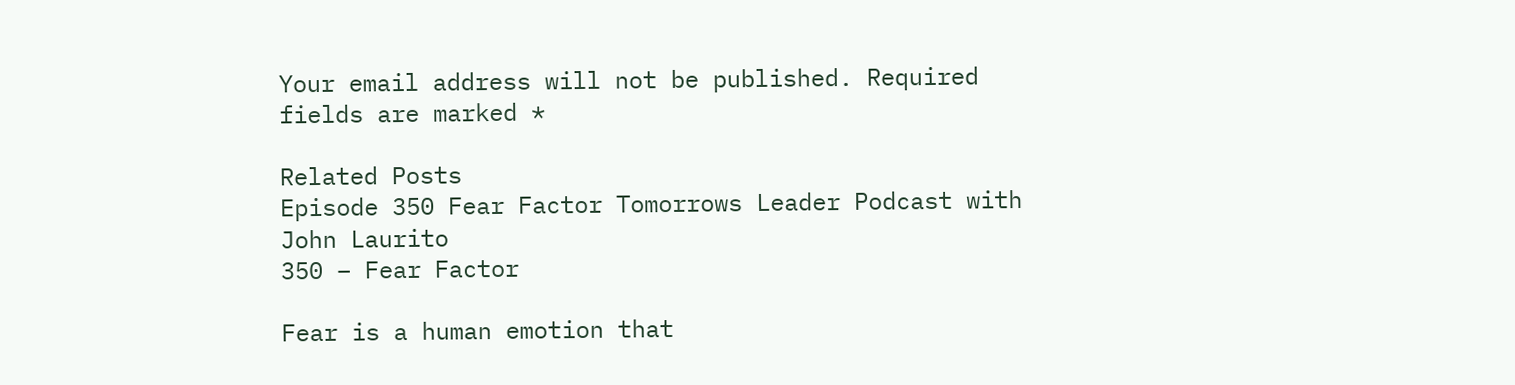Your email address will not be published. Required fields are marked *

Related Posts
Episode 350 Fear Factor Tomorrows Leader Podcast with John Laurito
350 – Fear Factor

Fear is a human emotion that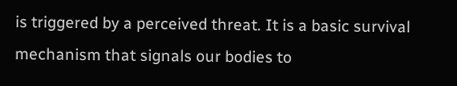is triggered by a perceived threat. It is a basic survival mechanism that signals our bodies to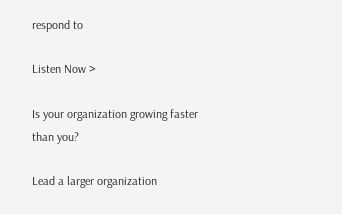respond to

Listen Now >

Is your organization growing faster than you?

Lead a larger organization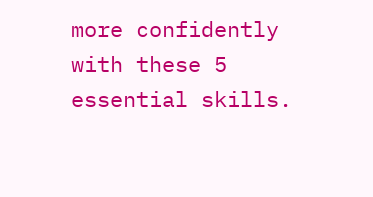more confidently with these 5 essential skills.